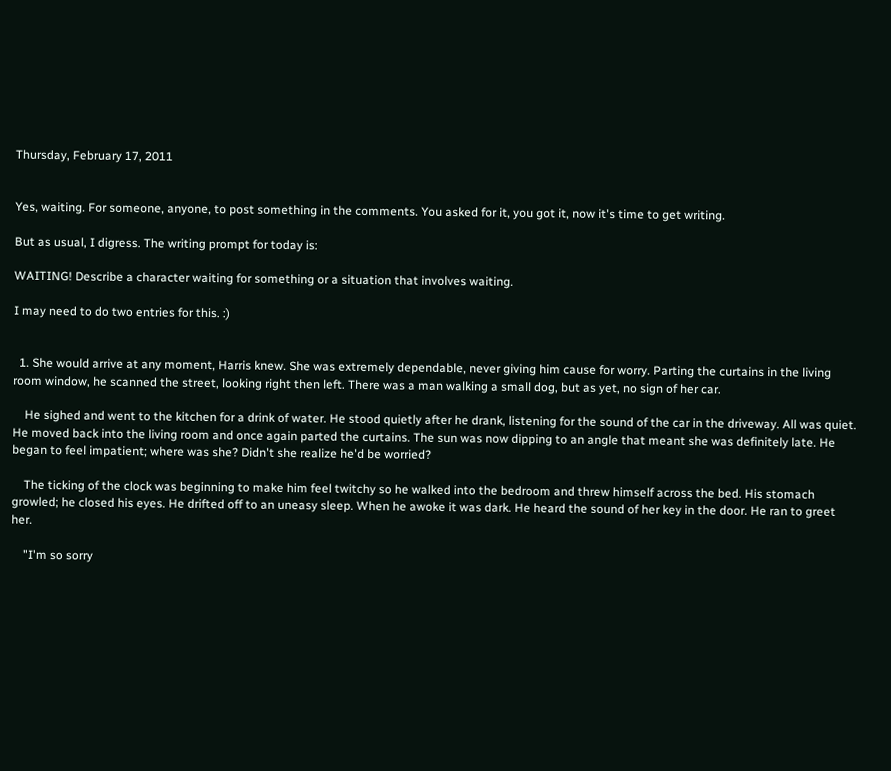Thursday, February 17, 2011


Yes, waiting. For someone, anyone, to post something in the comments. You asked for it, you got it, now it's time to get writing.

But as usual, I digress. The writing prompt for today is:

WAITING! Describe a character waiting for something or a situation that involves waiting.

I may need to do two entries for this. :)


  1. She would arrive at any moment, Harris knew. She was extremely dependable, never giving him cause for worry. Parting the curtains in the living room window, he scanned the street, looking right then left. There was a man walking a small dog, but as yet, no sign of her car.

    He sighed and went to the kitchen for a drink of water. He stood quietly after he drank, listening for the sound of the car in the driveway. All was quiet. He moved back into the living room and once again parted the curtains. The sun was now dipping to an angle that meant she was definitely late. He began to feel impatient; where was she? Didn't she realize he'd be worried?

    The ticking of the clock was beginning to make him feel twitchy so he walked into the bedroom and threw himself across the bed. His stomach growled; he closed his eyes. He drifted off to an uneasy sleep. When he awoke it was dark. He heard the sound of her key in the door. He ran to greet her.

    "I'm so sorry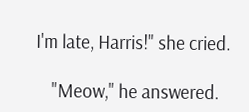I'm late, Harris!" she cried.

    "Meow," he answered.